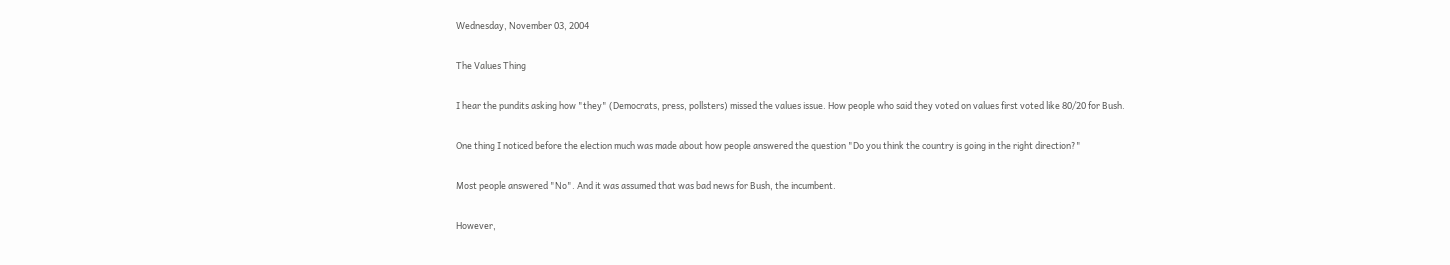Wednesday, November 03, 2004

The Values Thing

I hear the pundits asking how "they" (Democrats, press, pollsters) missed the values issue. How people who said they voted on values first voted like 80/20 for Bush.

One thing I noticed before the election much was made about how people answered the question "Do you think the country is going in the right direction?"

Most people answered "No". And it was assumed that was bad news for Bush, the incumbent.

However,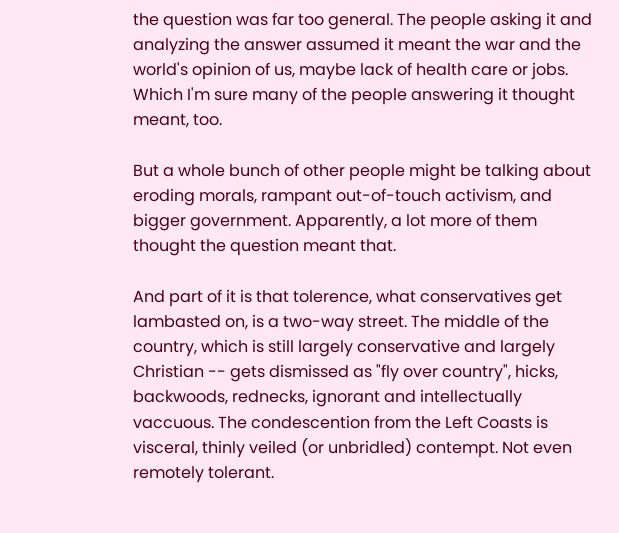the question was far too general. The people asking it and analyzing the answer assumed it meant the war and the world's opinion of us, maybe lack of health care or jobs. Which I'm sure many of the people answering it thought meant, too.

But a whole bunch of other people might be talking about eroding morals, rampant out-of-touch activism, and bigger government. Apparently, a lot more of them thought the question meant that.

And part of it is that tolerence, what conservatives get lambasted on, is a two-way street. The middle of the country, which is still largely conservative and largely Christian -- gets dismissed as "fly over country", hicks, backwoods, rednecks, ignorant and intellectually vaccuous. The condescention from the Left Coasts is visceral, thinly veiled (or unbridled) contempt. Not even remotely tolerant.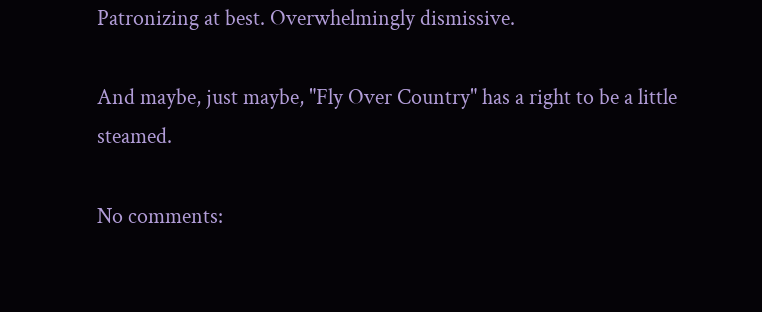Patronizing at best. Overwhelmingly dismissive.

And maybe, just maybe, "Fly Over Country" has a right to be a little steamed.

No comments: